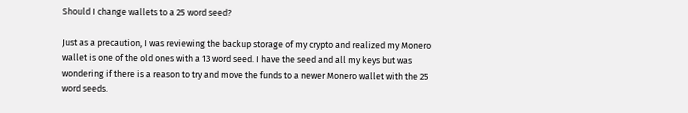Should I change wallets to a 25 word seed?

Just as a precaution, I was reviewing the backup storage of my crypto and realized my Monero wallet is one of the old ones with a 13 word seed. I have the seed and all my keys but was wondering if there is a reason to try and move the funds to a newer Monero wallet with the 25 word seeds.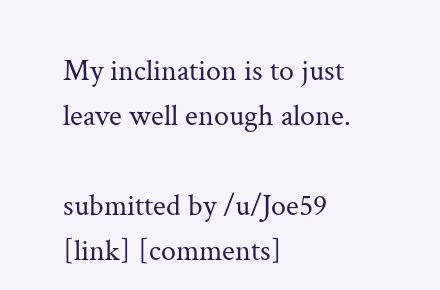My inclination is to just leave well enough alone.

submitted by /u/Joe59
[link] [comments]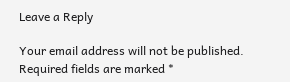Leave a Reply

Your email address will not be published. Required fields are marked *